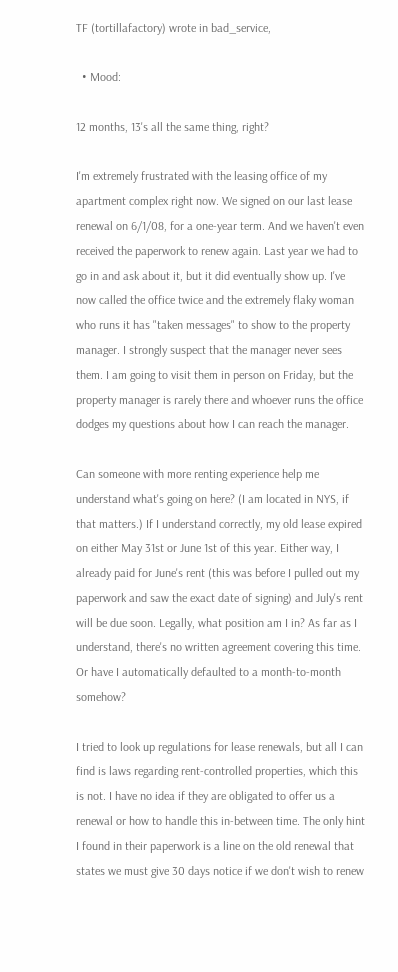TF (tortillafactory) wrote in bad_service,

  • Mood:

12 months, 13's all the same thing, right?

I'm extremely frustrated with the leasing office of my apartment complex right now. We signed on our last lease renewal on 6/1/08, for a one-year term. And we haven't even received the paperwork to renew again. Last year we had to go in and ask about it, but it did eventually show up. I've now called the office twice and the extremely flaky woman who runs it has "taken messages" to show to the property manager. I strongly suspect that the manager never sees them. I am going to visit them in person on Friday, but the property manager is rarely there and whoever runs the office dodges my questions about how I can reach the manager.

Can someone with more renting experience help me understand what's going on here? (I am located in NYS, if that matters.) If I understand correctly, my old lease expired on either May 31st or June 1st of this year. Either way, I already paid for June's rent (this was before I pulled out my paperwork and saw the exact date of signing) and July's rent will be due soon. Legally, what position am I in? As far as I understand, there's no written agreement covering this time. Or have I automatically defaulted to a month-to-month somehow?

I tried to look up regulations for lease renewals, but all I can find is laws regarding rent-controlled properties, which this is not. I have no idea if they are obligated to offer us a renewal or how to handle this in-between time. The only hint I found in their paperwork is a line on the old renewal that states we must give 30 days notice if we don't wish to renew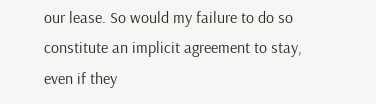our lease. So would my failure to do so constitute an implicit agreement to stay, even if they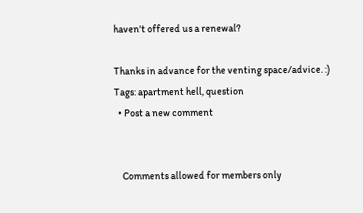haven't offered us a renewal?

Thanks in advance for the venting space/advice. :)
Tags: apartment hell, question
  • Post a new comment


    Comments allowed for members only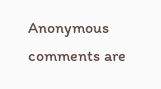Anonymous comments are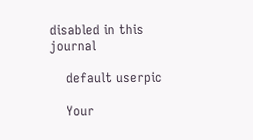disabled in this journal

    default userpic

    Your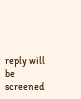reply will be screened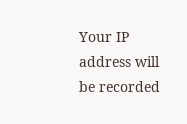Your IP address will be recorded